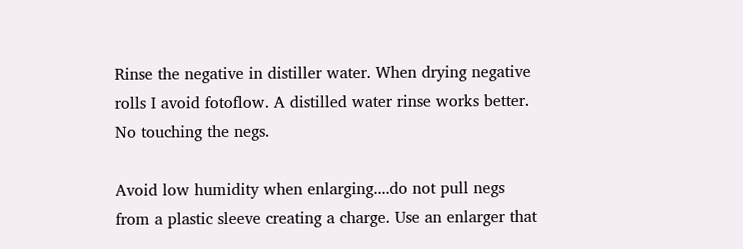Rinse the negative in distiller water. When drying negative rolls I avoid fotoflow. A distilled water rinse works better. No touching the negs.

Avoid low humidity when enlarging....do not pull negs from a plastic sleeve creating a charge. Use an enlarger that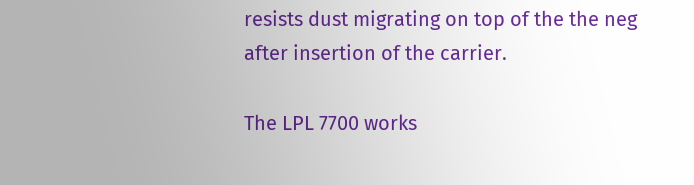resists dust migrating on top of the the neg after insertion of the carrier.

The LPL 7700 works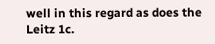well in this regard as does the Leitz 1c.